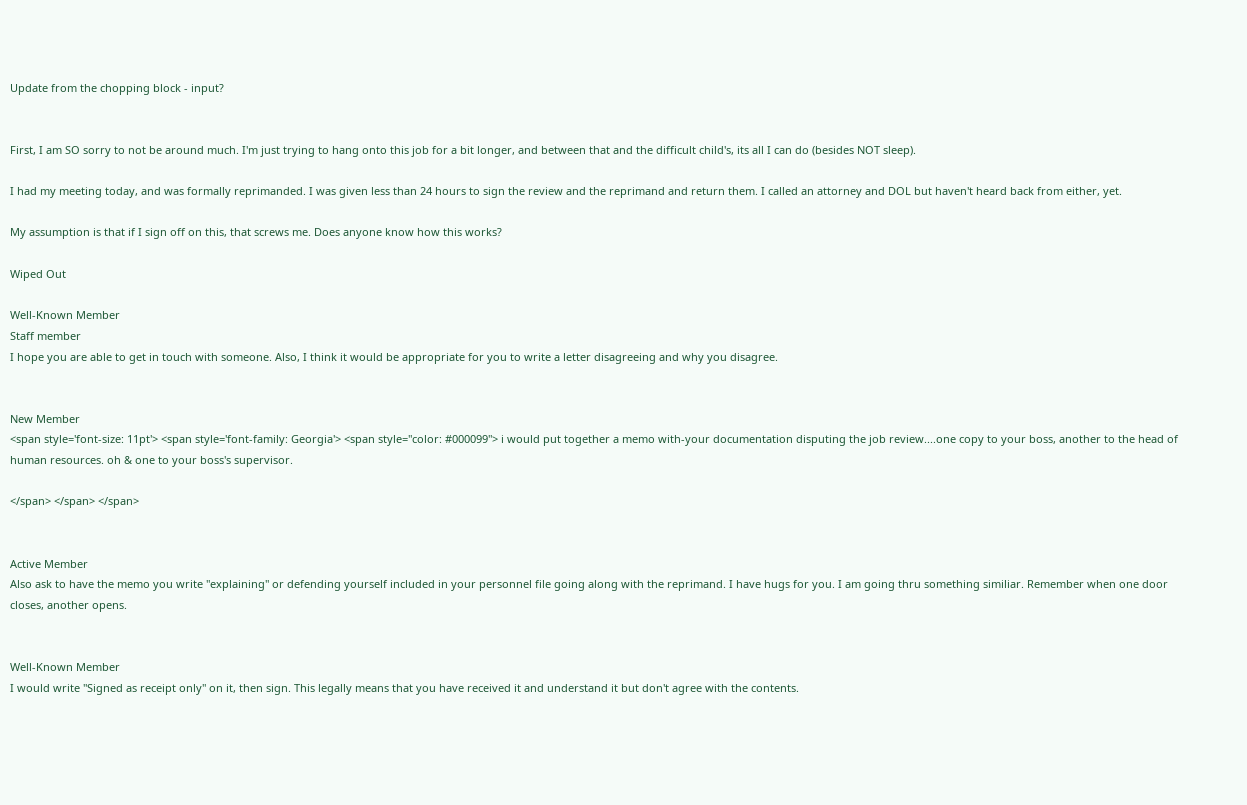Update from the chopping block - input?


First, I am SO sorry to not be around much. I'm just trying to hang onto this job for a bit longer, and between that and the difficult child's, its all I can do (besides NOT sleep).

I had my meeting today, and was formally reprimanded. I was given less than 24 hours to sign the review and the reprimand and return them. I called an attorney and DOL but haven't heard back from either, yet.

My assumption is that if I sign off on this, that screws me. Does anyone know how this works?

Wiped Out

Well-Known Member
Staff member
I hope you are able to get in touch with someone. Also, I think it would be appropriate for you to write a letter disagreeing and why you disagree.


New Member
<span style='font-size: 11pt'> <span style='font-family: Georgia'> <span style="color: #000099"> i would put together a memo with-your documentation disputing the job review....one copy to your boss, another to the head of human resources. oh & one to your boss's supervisor.

</span> </span> </span>


Active Member
Also ask to have the memo you write "explaining" or defending yourself included in your personnel file going along with the reprimand. I have hugs for you. I am going thru something similiar. Remember when one door closes, another opens.


Well-Known Member
I would write "Signed as receipt only" on it, then sign. This legally means that you have received it and understand it but don't agree with the contents.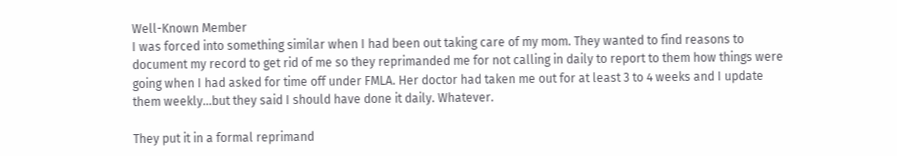Well-Known Member
I was forced into something similar when I had been out taking care of my mom. They wanted to find reasons to document my record to get rid of me so they reprimanded me for not calling in daily to report to them how things were going when I had asked for time off under FMLA. Her doctor had taken me out for at least 3 to 4 weeks and I update them weekly...but they said I should have done it daily. Whatever.

They put it in a formal reprimand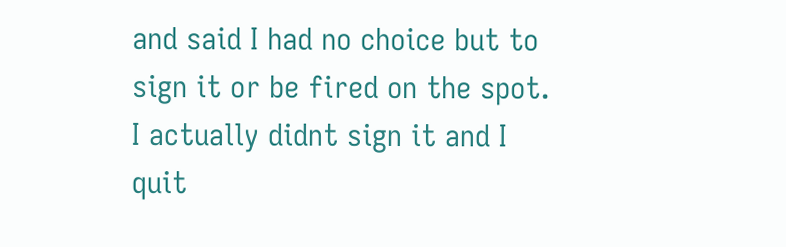and said I had no choice but to sign it or be fired on the spot. I actually didnt sign it and I quit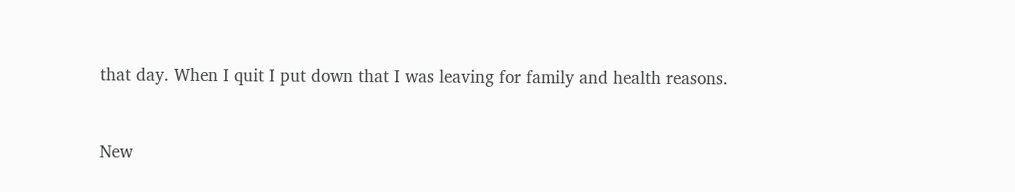that day. When I quit I put down that I was leaving for family and health reasons.


New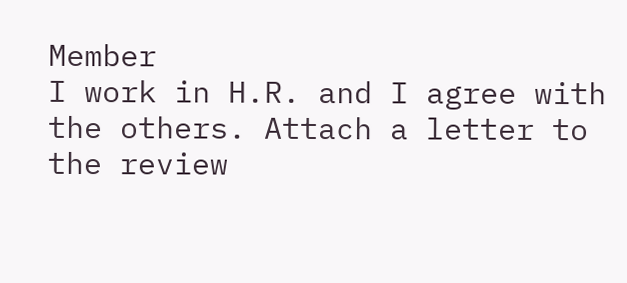Member
I work in H.R. and I agree with the others. Attach a letter to the review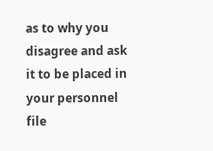as to why you disagree and ask it to be placed in your personnel file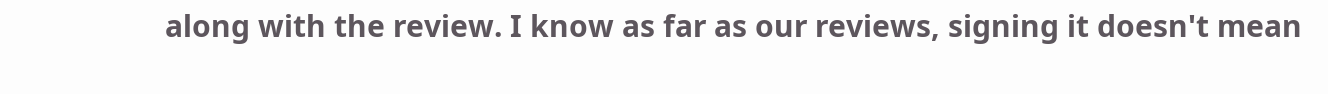along with the review. I know as far as our reviews, signing it doesn't mean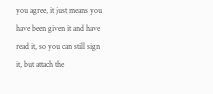you agree, it just means you have been given it and have read it, so you can still sign it, but attach the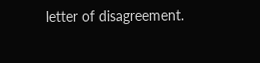letter of disagreement.